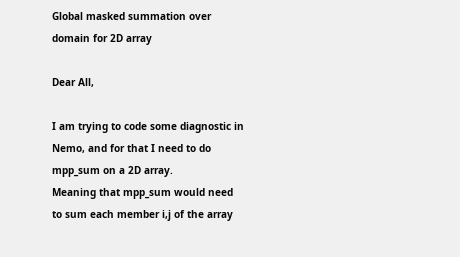Global masked summation over domain for 2D array

Dear All,

I am trying to code some diagnostic in Nemo, and for that I need to do mpp_sum on a 2D array.
Meaning that mpp_sum would need to sum each member i,j of the array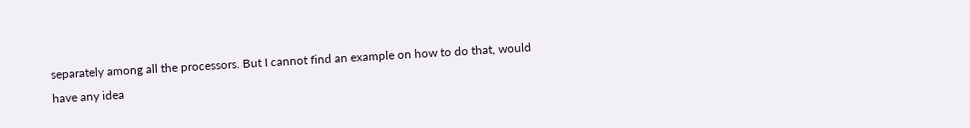separately among all the processors. But I cannot find an example on how to do that, would have any idea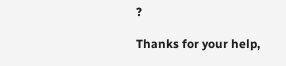?

Thanks for your help,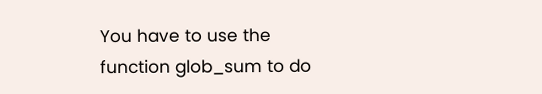You have to use the function glob_sum to do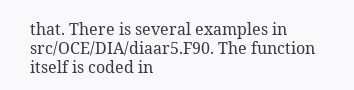that. There is several examples in src/OCE/DIA/diaar5.F90. The function itself is coded in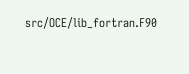src/OCE/lib_fortran.F90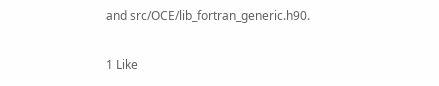and src/OCE/lib_fortran_generic.h90.

1 Like